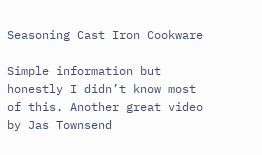Seasoning Cast Iron Cookware

Simple information but honestly I didn’t know most of this. Another great video by Jas Townsend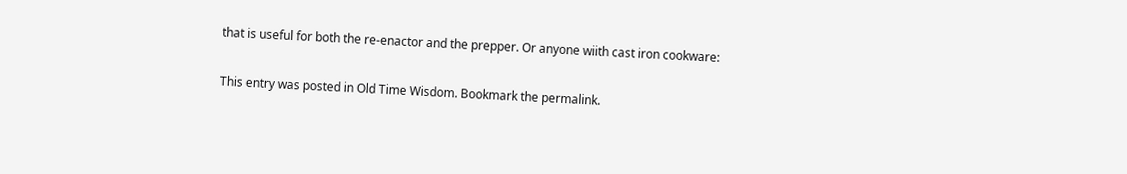that is useful for both the re-enactor and the prepper. Or anyone wiith cast iron cookware:

This entry was posted in Old Time Wisdom. Bookmark the permalink.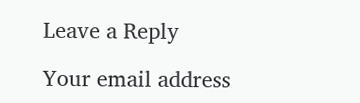Leave a Reply

Your email address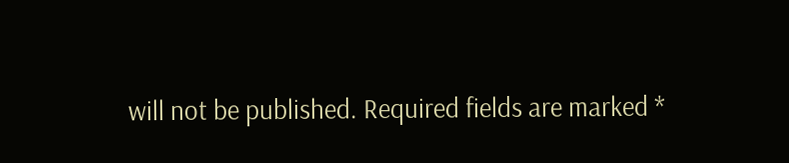will not be published. Required fields are marked *